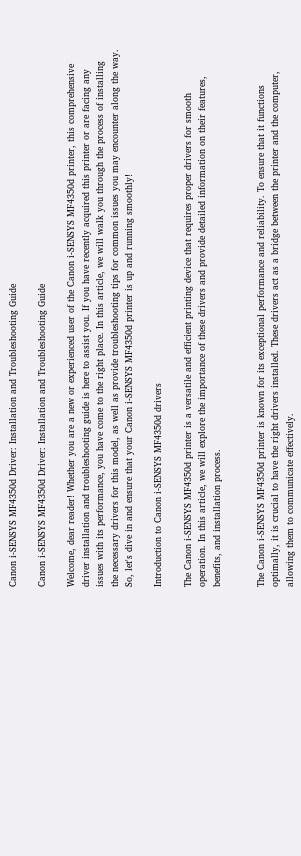Canon i-SENSYS MF4350d Driver: Installation and Troubleshooting Guide

Canon i-SENSYS MF4350d Driver: Installation and Troubleshooting Guide

Welcome, dear reader! Whether you are a new or experienced user of the Canon i-SENSYS MF4350d printer, this comprehensive driver installation and troubleshooting guide is here to assist you. If you have recently acquired this printer or are facing any issues with its performance, you have come to the right place. In this article, we will walk you through the process of installing the necessary drivers for this model, as well as provide troubleshooting tips for common issues you may encounter along the way. So, let's dive in and ensure that your Canon i-SENSYS MF4350d printer is up and running smoothly!

Introduction to Canon i-SENSYS MF4350d drivers

The Canon i-SENSYS MF4350d printer is a versatile and efficient printing device that requires proper drivers for smooth operation. In this article, we will explore the importance of these drivers and provide detailed information on their features, benefits, and installation process.


The Canon i-SENSYS MF4350d printer is known for its exceptional performance and reliability. To ensure that it functions optimally, it is crucial to have the right drivers installed. These drivers act as a bridge between the printer and the computer, allowing them to communicate effectively.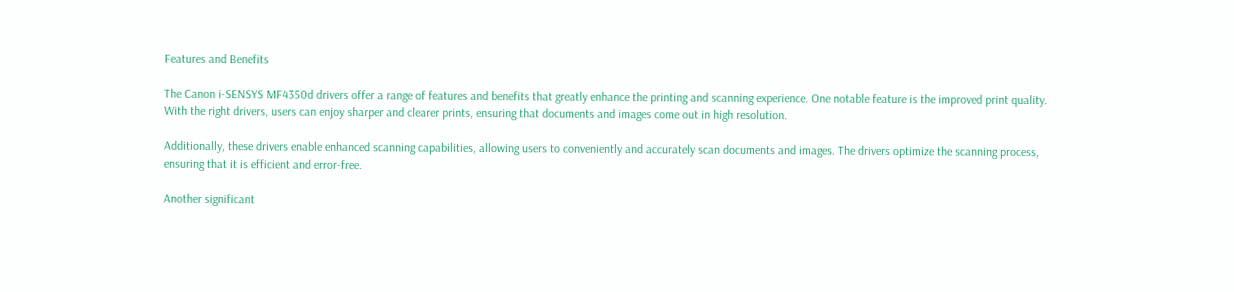Features and Benefits

The Canon i-SENSYS MF4350d drivers offer a range of features and benefits that greatly enhance the printing and scanning experience. One notable feature is the improved print quality. With the right drivers, users can enjoy sharper and clearer prints, ensuring that documents and images come out in high resolution.

Additionally, these drivers enable enhanced scanning capabilities, allowing users to conveniently and accurately scan documents and images. The drivers optimize the scanning process, ensuring that it is efficient and error-free.

Another significant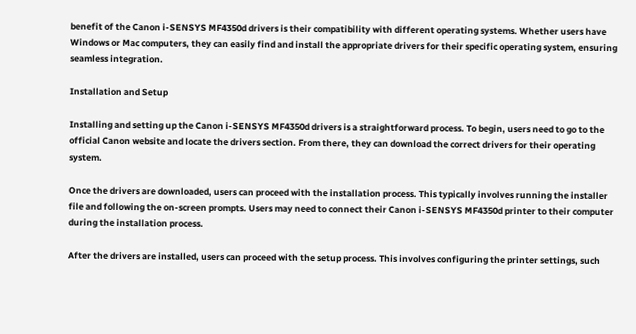benefit of the Canon i-SENSYS MF4350d drivers is their compatibility with different operating systems. Whether users have Windows or Mac computers, they can easily find and install the appropriate drivers for their specific operating system, ensuring seamless integration.

Installation and Setup

Installing and setting up the Canon i-SENSYS MF4350d drivers is a straightforward process. To begin, users need to go to the official Canon website and locate the drivers section. From there, they can download the correct drivers for their operating system.

Once the drivers are downloaded, users can proceed with the installation process. This typically involves running the installer file and following the on-screen prompts. Users may need to connect their Canon i-SENSYS MF4350d printer to their computer during the installation process.

After the drivers are installed, users can proceed with the setup process. This involves configuring the printer settings, such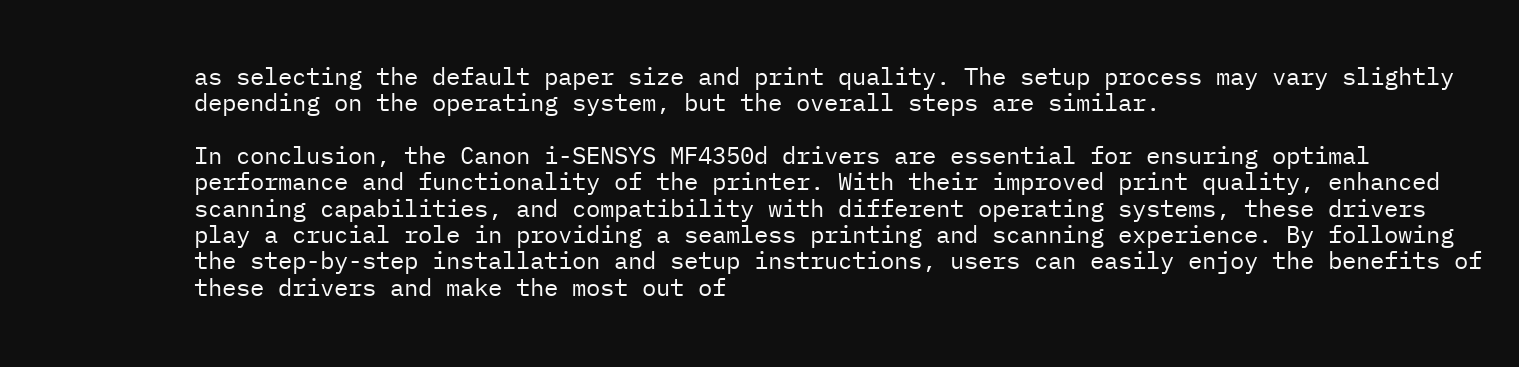as selecting the default paper size and print quality. The setup process may vary slightly depending on the operating system, but the overall steps are similar.

In conclusion, the Canon i-SENSYS MF4350d drivers are essential for ensuring optimal performance and functionality of the printer. With their improved print quality, enhanced scanning capabilities, and compatibility with different operating systems, these drivers play a crucial role in providing a seamless printing and scanning experience. By following the step-by-step installation and setup instructions, users can easily enjoy the benefits of these drivers and make the most out of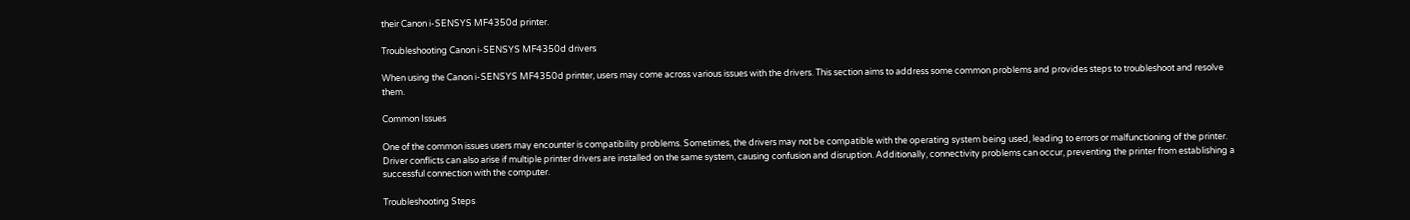their Canon i-SENSYS MF4350d printer.

Troubleshooting Canon i-SENSYS MF4350d drivers

When using the Canon i-SENSYS MF4350d printer, users may come across various issues with the drivers. This section aims to address some common problems and provides steps to troubleshoot and resolve them.

Common Issues

One of the common issues users may encounter is compatibility problems. Sometimes, the drivers may not be compatible with the operating system being used, leading to errors or malfunctioning of the printer. Driver conflicts can also arise if multiple printer drivers are installed on the same system, causing confusion and disruption. Additionally, connectivity problems can occur, preventing the printer from establishing a successful connection with the computer.

Troubleshooting Steps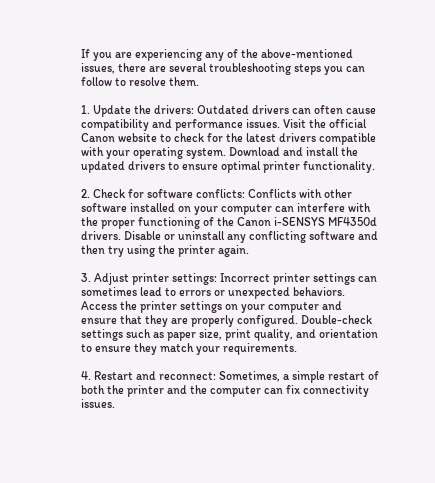If you are experiencing any of the above-mentioned issues, there are several troubleshooting steps you can follow to resolve them.

1. Update the drivers: Outdated drivers can often cause compatibility and performance issues. Visit the official Canon website to check for the latest drivers compatible with your operating system. Download and install the updated drivers to ensure optimal printer functionality.

2. Check for software conflicts: Conflicts with other software installed on your computer can interfere with the proper functioning of the Canon i-SENSYS MF4350d drivers. Disable or uninstall any conflicting software and then try using the printer again.

3. Adjust printer settings: Incorrect printer settings can sometimes lead to errors or unexpected behaviors. Access the printer settings on your computer and ensure that they are properly configured. Double-check settings such as paper size, print quality, and orientation to ensure they match your requirements.

4. Restart and reconnect: Sometimes, a simple restart of both the printer and the computer can fix connectivity issues.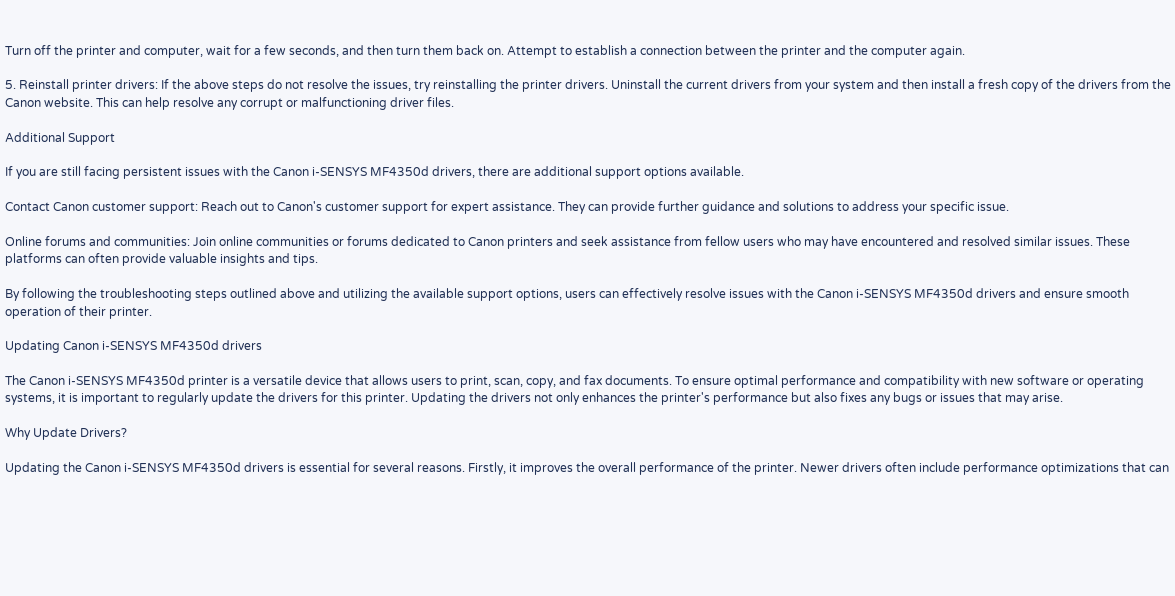Turn off the printer and computer, wait for a few seconds, and then turn them back on. Attempt to establish a connection between the printer and the computer again.

5. Reinstall printer drivers: If the above steps do not resolve the issues, try reinstalling the printer drivers. Uninstall the current drivers from your system and then install a fresh copy of the drivers from the Canon website. This can help resolve any corrupt or malfunctioning driver files.

Additional Support

If you are still facing persistent issues with the Canon i-SENSYS MF4350d drivers, there are additional support options available.

Contact Canon customer support: Reach out to Canon's customer support for expert assistance. They can provide further guidance and solutions to address your specific issue.

Online forums and communities: Join online communities or forums dedicated to Canon printers and seek assistance from fellow users who may have encountered and resolved similar issues. These platforms can often provide valuable insights and tips.

By following the troubleshooting steps outlined above and utilizing the available support options, users can effectively resolve issues with the Canon i-SENSYS MF4350d drivers and ensure smooth operation of their printer.

Updating Canon i-SENSYS MF4350d drivers

The Canon i-SENSYS MF4350d printer is a versatile device that allows users to print, scan, copy, and fax documents. To ensure optimal performance and compatibility with new software or operating systems, it is important to regularly update the drivers for this printer. Updating the drivers not only enhances the printer's performance but also fixes any bugs or issues that may arise.

Why Update Drivers?

Updating the Canon i-SENSYS MF4350d drivers is essential for several reasons. Firstly, it improves the overall performance of the printer. Newer drivers often include performance optimizations that can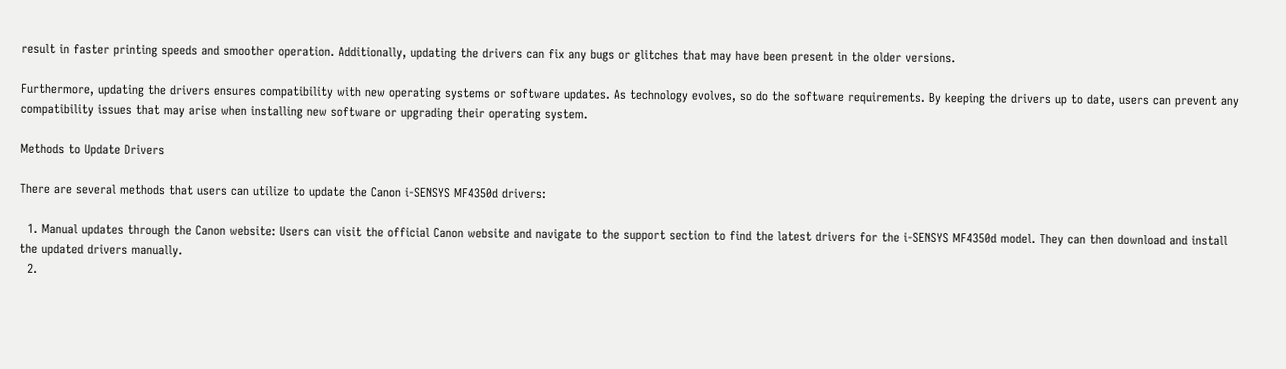result in faster printing speeds and smoother operation. Additionally, updating the drivers can fix any bugs or glitches that may have been present in the older versions.

Furthermore, updating the drivers ensures compatibility with new operating systems or software updates. As technology evolves, so do the software requirements. By keeping the drivers up to date, users can prevent any compatibility issues that may arise when installing new software or upgrading their operating system.

Methods to Update Drivers

There are several methods that users can utilize to update the Canon i-SENSYS MF4350d drivers:

  1. Manual updates through the Canon website: Users can visit the official Canon website and navigate to the support section to find the latest drivers for the i-SENSYS MF4350d model. They can then download and install the updated drivers manually.
  2.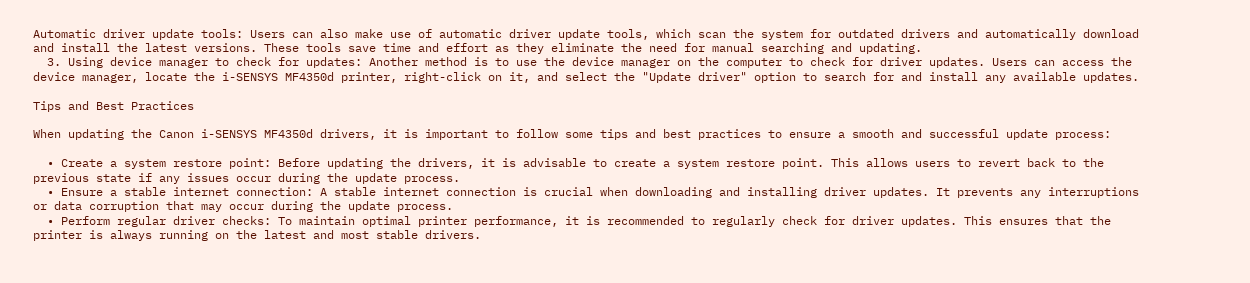Automatic driver update tools: Users can also make use of automatic driver update tools, which scan the system for outdated drivers and automatically download and install the latest versions. These tools save time and effort as they eliminate the need for manual searching and updating.
  3. Using device manager to check for updates: Another method is to use the device manager on the computer to check for driver updates. Users can access the device manager, locate the i-SENSYS MF4350d printer, right-click on it, and select the "Update driver" option to search for and install any available updates.

Tips and Best Practices

When updating the Canon i-SENSYS MF4350d drivers, it is important to follow some tips and best practices to ensure a smooth and successful update process:

  • Create a system restore point: Before updating the drivers, it is advisable to create a system restore point. This allows users to revert back to the previous state if any issues occur during the update process.
  • Ensure a stable internet connection: A stable internet connection is crucial when downloading and installing driver updates. It prevents any interruptions or data corruption that may occur during the update process.
  • Perform regular driver checks: To maintain optimal printer performance, it is recommended to regularly check for driver updates. This ensures that the printer is always running on the latest and most stable drivers.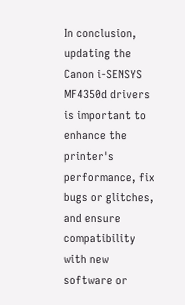In conclusion, updating the Canon i-SENSYS MF4350d drivers is important to enhance the printer's performance, fix bugs or glitches, and ensure compatibility with new software or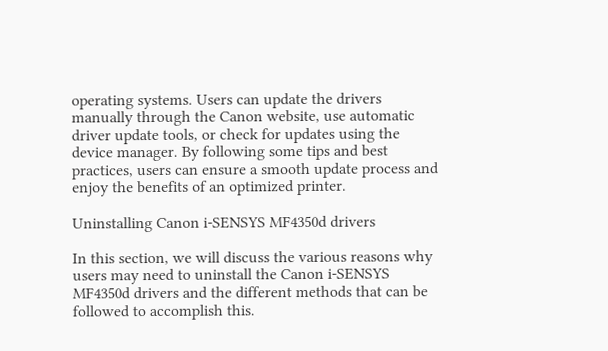operating systems. Users can update the drivers manually through the Canon website, use automatic driver update tools, or check for updates using the device manager. By following some tips and best practices, users can ensure a smooth update process and enjoy the benefits of an optimized printer.

Uninstalling Canon i-SENSYS MF4350d drivers

In this section, we will discuss the various reasons why users may need to uninstall the Canon i-SENSYS MF4350d drivers and the different methods that can be followed to accomplish this.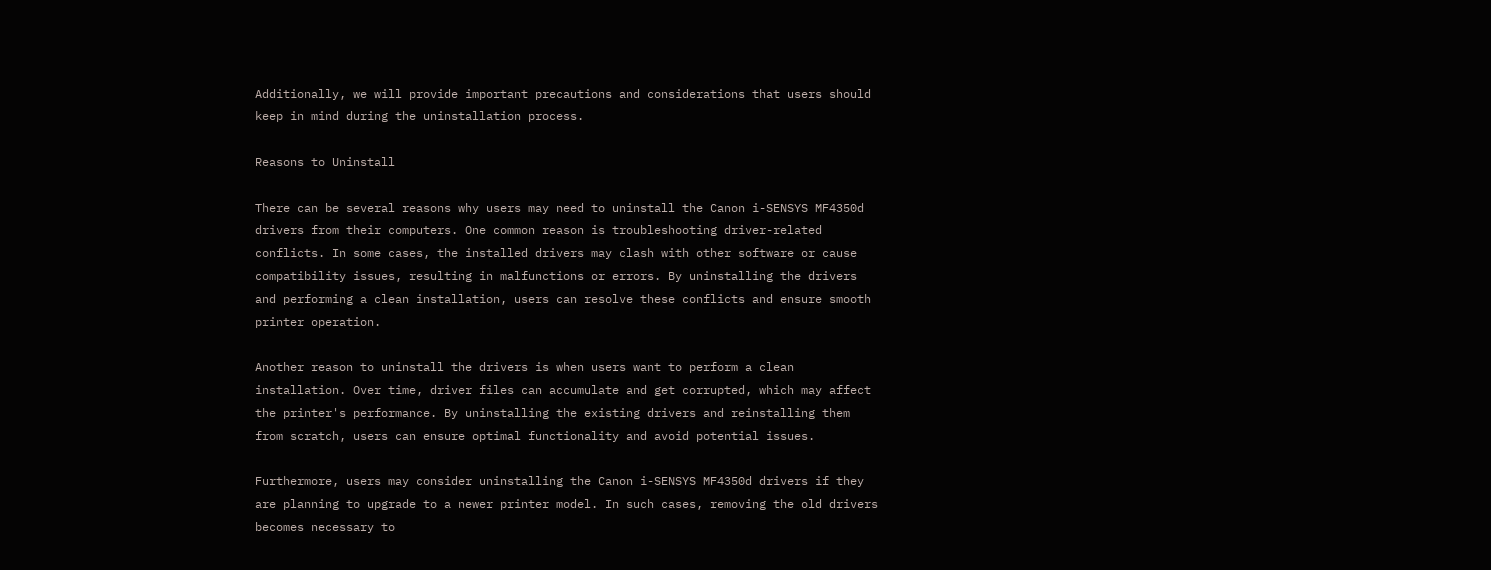Additionally, we will provide important precautions and considerations that users should keep in mind during the uninstallation process.

Reasons to Uninstall

There can be several reasons why users may need to uninstall the Canon i-SENSYS MF4350d drivers from their computers. One common reason is troubleshooting driver-related conflicts. In some cases, the installed drivers may clash with other software or cause compatibility issues, resulting in malfunctions or errors. By uninstalling the drivers and performing a clean installation, users can resolve these conflicts and ensure smooth printer operation.

Another reason to uninstall the drivers is when users want to perform a clean installation. Over time, driver files can accumulate and get corrupted, which may affect the printer's performance. By uninstalling the existing drivers and reinstalling them from scratch, users can ensure optimal functionality and avoid potential issues.

Furthermore, users may consider uninstalling the Canon i-SENSYS MF4350d drivers if they are planning to upgrade to a newer printer model. In such cases, removing the old drivers becomes necessary to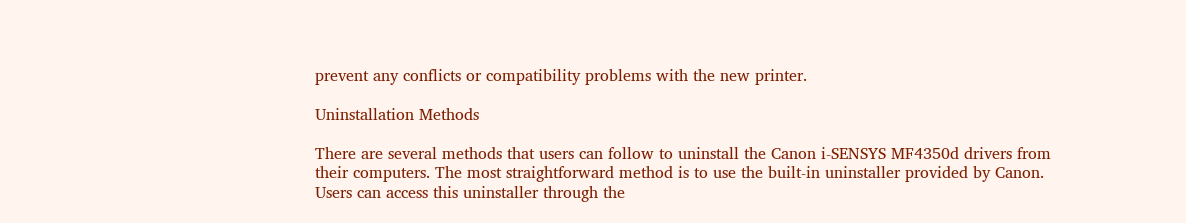prevent any conflicts or compatibility problems with the new printer.

Uninstallation Methods

There are several methods that users can follow to uninstall the Canon i-SENSYS MF4350d drivers from their computers. The most straightforward method is to use the built-in uninstaller provided by Canon. Users can access this uninstaller through the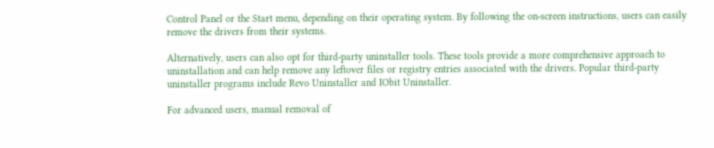Control Panel or the Start menu, depending on their operating system. By following the on-screen instructions, users can easily remove the drivers from their systems.

Alternatively, users can also opt for third-party uninstaller tools. These tools provide a more comprehensive approach to uninstallation and can help remove any leftover files or registry entries associated with the drivers. Popular third-party uninstaller programs include Revo Uninstaller and IObit Uninstaller.

For advanced users, manual removal of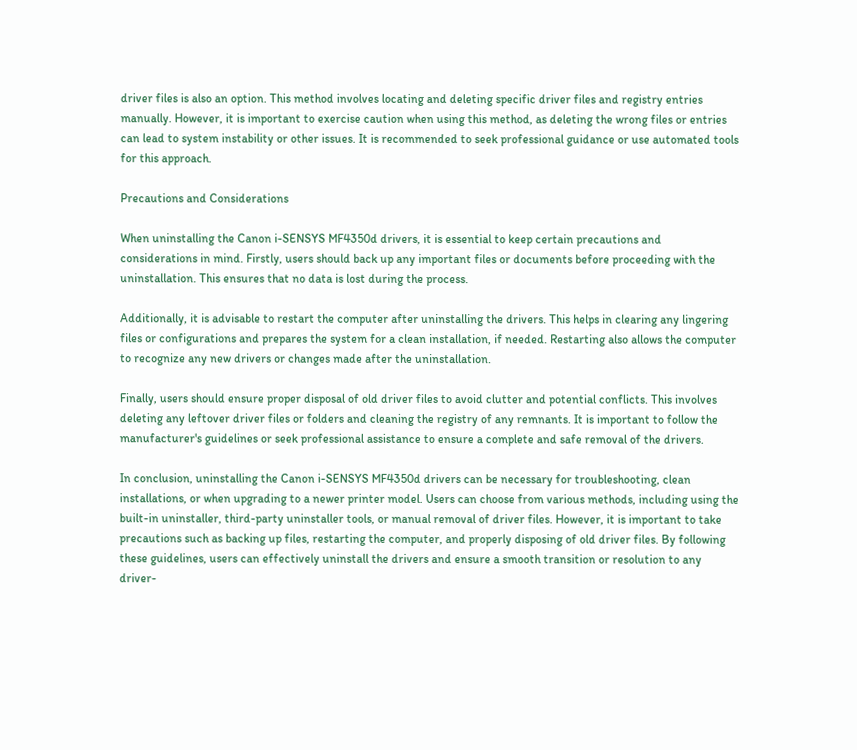driver files is also an option. This method involves locating and deleting specific driver files and registry entries manually. However, it is important to exercise caution when using this method, as deleting the wrong files or entries can lead to system instability or other issues. It is recommended to seek professional guidance or use automated tools for this approach.

Precautions and Considerations

When uninstalling the Canon i-SENSYS MF4350d drivers, it is essential to keep certain precautions and considerations in mind. Firstly, users should back up any important files or documents before proceeding with the uninstallation. This ensures that no data is lost during the process.

Additionally, it is advisable to restart the computer after uninstalling the drivers. This helps in clearing any lingering files or configurations and prepares the system for a clean installation, if needed. Restarting also allows the computer to recognize any new drivers or changes made after the uninstallation.

Finally, users should ensure proper disposal of old driver files to avoid clutter and potential conflicts. This involves deleting any leftover driver files or folders and cleaning the registry of any remnants. It is important to follow the manufacturer's guidelines or seek professional assistance to ensure a complete and safe removal of the drivers.

In conclusion, uninstalling the Canon i-SENSYS MF4350d drivers can be necessary for troubleshooting, clean installations, or when upgrading to a newer printer model. Users can choose from various methods, including using the built-in uninstaller, third-party uninstaller tools, or manual removal of driver files. However, it is important to take precautions such as backing up files, restarting the computer, and properly disposing of old driver files. By following these guidelines, users can effectively uninstall the drivers and ensure a smooth transition or resolution to any driver-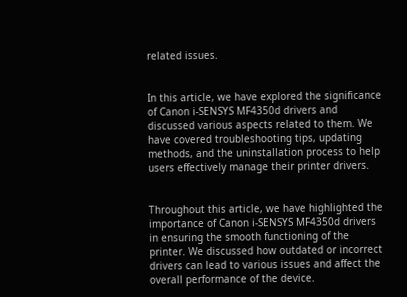related issues.


In this article, we have explored the significance of Canon i-SENSYS MF4350d drivers and discussed various aspects related to them. We have covered troubleshooting tips, updating methods, and the uninstallation process to help users effectively manage their printer drivers.


Throughout this article, we have highlighted the importance of Canon i-SENSYS MF4350d drivers in ensuring the smooth functioning of the printer. We discussed how outdated or incorrect drivers can lead to various issues and affect the overall performance of the device.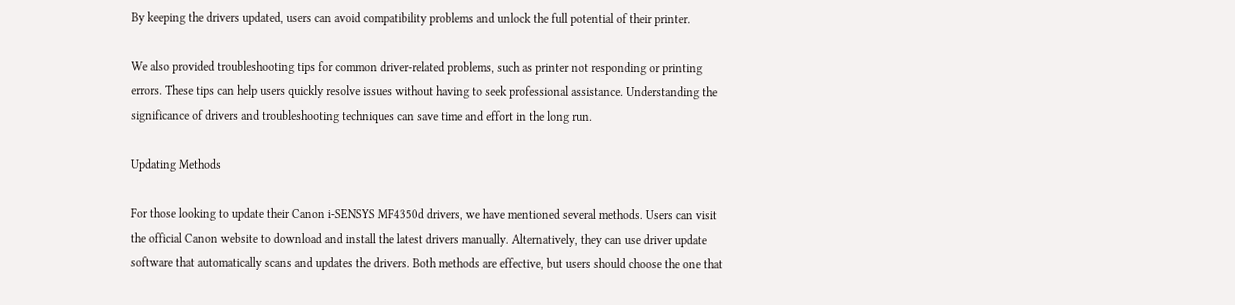By keeping the drivers updated, users can avoid compatibility problems and unlock the full potential of their printer.

We also provided troubleshooting tips for common driver-related problems, such as printer not responding or printing errors. These tips can help users quickly resolve issues without having to seek professional assistance. Understanding the significance of drivers and troubleshooting techniques can save time and effort in the long run.

Updating Methods

For those looking to update their Canon i-SENSYS MF4350d drivers, we have mentioned several methods. Users can visit the official Canon website to download and install the latest drivers manually. Alternatively, they can use driver update software that automatically scans and updates the drivers. Both methods are effective, but users should choose the one that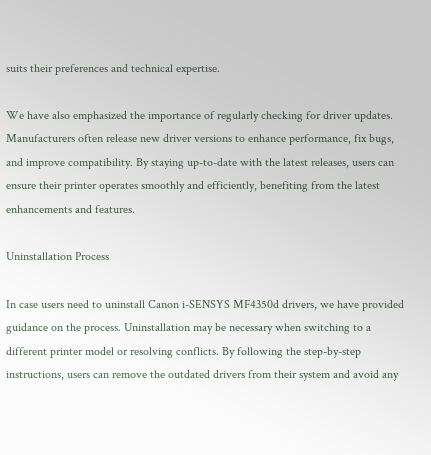suits their preferences and technical expertise.

We have also emphasized the importance of regularly checking for driver updates. Manufacturers often release new driver versions to enhance performance, fix bugs, and improve compatibility. By staying up-to-date with the latest releases, users can ensure their printer operates smoothly and efficiently, benefiting from the latest enhancements and features.

Uninstallation Process

In case users need to uninstall Canon i-SENSYS MF4350d drivers, we have provided guidance on the process. Uninstallation may be necessary when switching to a different printer model or resolving conflicts. By following the step-by-step instructions, users can remove the outdated drivers from their system and avoid any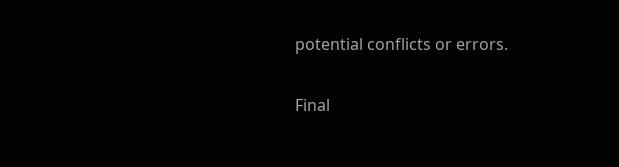potential conflicts or errors.

Final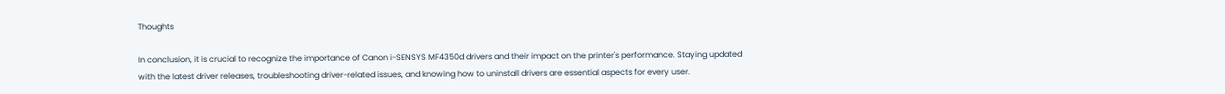Thoughts

In conclusion, it is crucial to recognize the importance of Canon i-SENSYS MF4350d drivers and their impact on the printer's performance. Staying updated with the latest driver releases, troubleshooting driver-related issues, and knowing how to uninstall drivers are essential aspects for every user.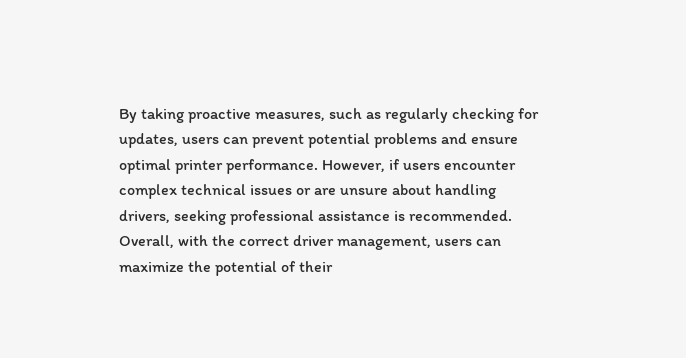By taking proactive measures, such as regularly checking for updates, users can prevent potential problems and ensure optimal printer performance. However, if users encounter complex technical issues or are unsure about handling drivers, seeking professional assistance is recommended. Overall, with the correct driver management, users can maximize the potential of their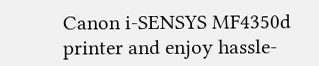Canon i-SENSYS MF4350d printer and enjoy hassle-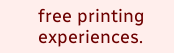free printing experiences.